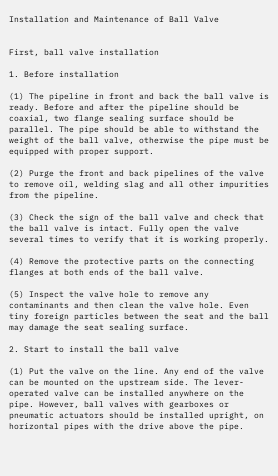Installation and Maintenance of Ball Valve


First, ball valve installation

1. Before installation

(1) The pipeline in front and back the ball valve is ready. Before and after the pipeline should be coaxial, two flange sealing surface should be parallel. The pipe should be able to withstand the weight of the ball valve, otherwise the pipe must be equipped with proper support.

(2) Purge the front and back pipelines of the valve to remove oil, welding slag and all other impurities from the pipeline.

(3) Check the sign of the ball valve and check that the ball valve is intact. Fully open the valve several times to verify that it is working properly.

(4) Remove the protective parts on the connecting flanges at both ends of the ball valve.

(5) Inspect the valve hole to remove any contaminants and then clean the valve hole. Even tiny foreign particles between the seat and the ball may damage the seat sealing surface.

2. Start to install the ball valve

(1) Put the valve on the line. Any end of the valve can be mounted on the upstream side. The lever-operated valve can be installed anywhere on the pipe. However, ball valves with gearboxes or pneumatic actuators should be installed upright, on horizontal pipes with the drive above the pipe.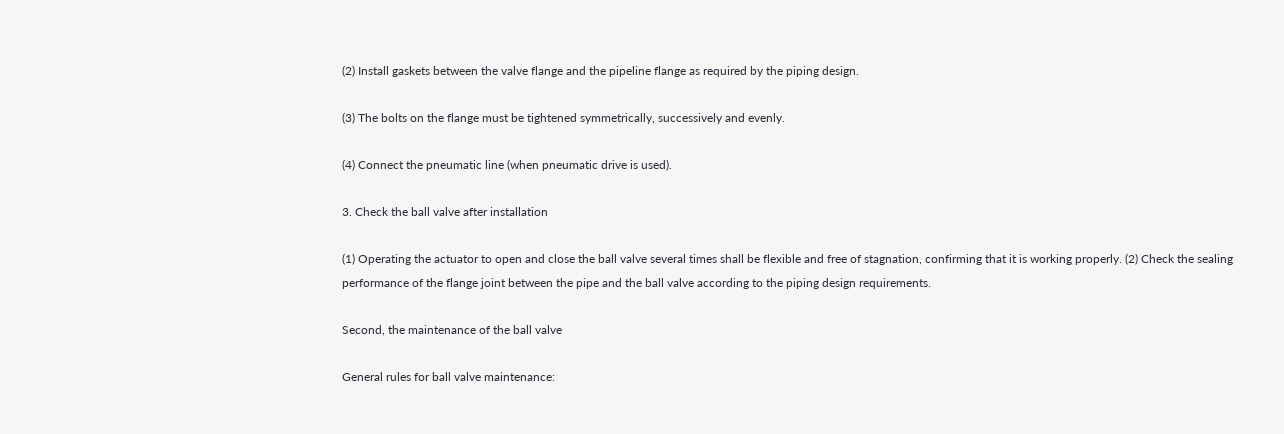(2) Install gaskets between the valve flange and the pipeline flange as required by the piping design.

(3) The bolts on the flange must be tightened symmetrically, successively and evenly.

(4) Connect the pneumatic line (when pneumatic drive is used).

3. Check the ball valve after installation

(1) Operating the actuator to open and close the ball valve several times shall be flexible and free of stagnation, confirming that it is working properly. (2) Check the sealing performance of the flange joint between the pipe and the ball valve according to the piping design requirements.

Second, the maintenance of the ball valve

General rules for ball valve maintenance: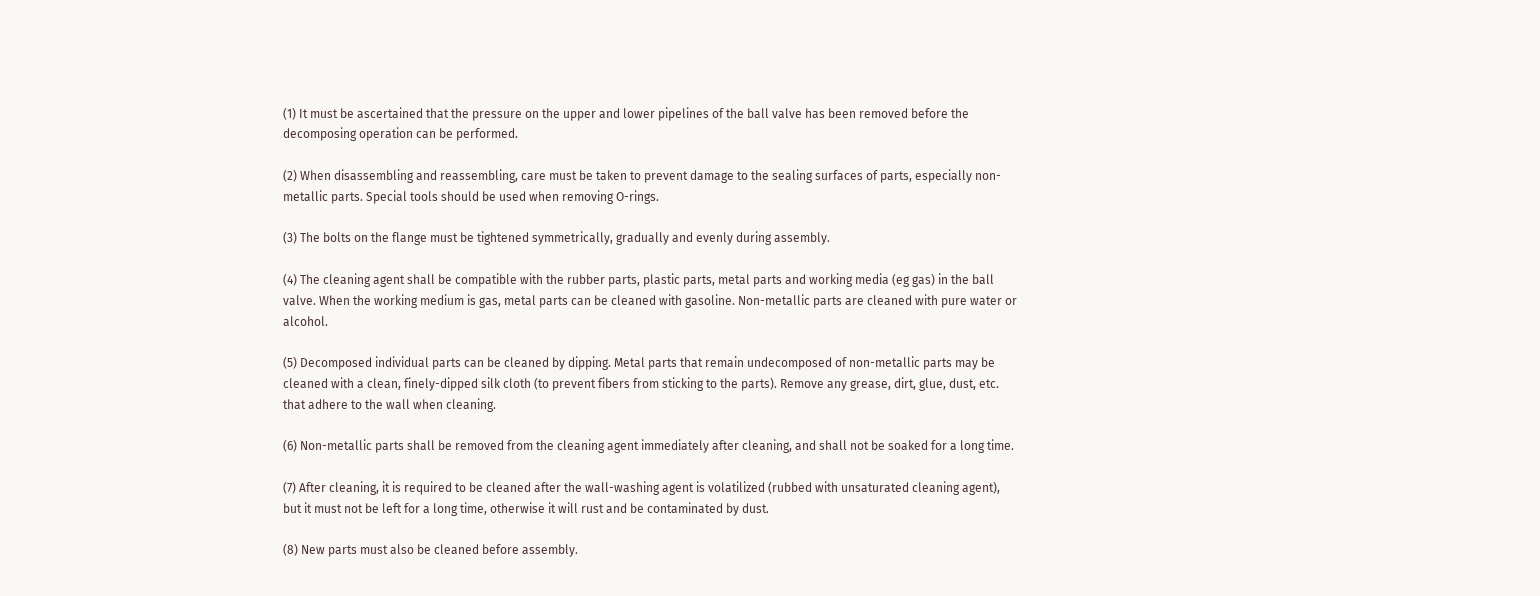(1) It must be ascertained that the pressure on the upper and lower pipelines of the ball valve has been removed before the decomposing operation can be performed.

(2) When disassembling and reassembling, care must be taken to prevent damage to the sealing surfaces of parts, especially non-metallic parts. Special tools should be used when removing O-rings.

(3) The bolts on the flange must be tightened symmetrically, gradually and evenly during assembly.

(4) The cleaning agent shall be compatible with the rubber parts, plastic parts, metal parts and working media (eg gas) in the ball valve. When the working medium is gas, metal parts can be cleaned with gasoline. Non-metallic parts are cleaned with pure water or alcohol.

(5) Decomposed individual parts can be cleaned by dipping. Metal parts that remain undecomposed of non-metallic parts may be cleaned with a clean, finely-dipped silk cloth (to prevent fibers from sticking to the parts). Remove any grease, dirt, glue, dust, etc. that adhere to the wall when cleaning.

(6) Non-metallic parts shall be removed from the cleaning agent immediately after cleaning, and shall not be soaked for a long time.

(7) After cleaning, it is required to be cleaned after the wall-washing agent is volatilized (rubbed with unsaturated cleaning agent), but it must not be left for a long time, otherwise it will rust and be contaminated by dust.

(8) New parts must also be cleaned before assembly.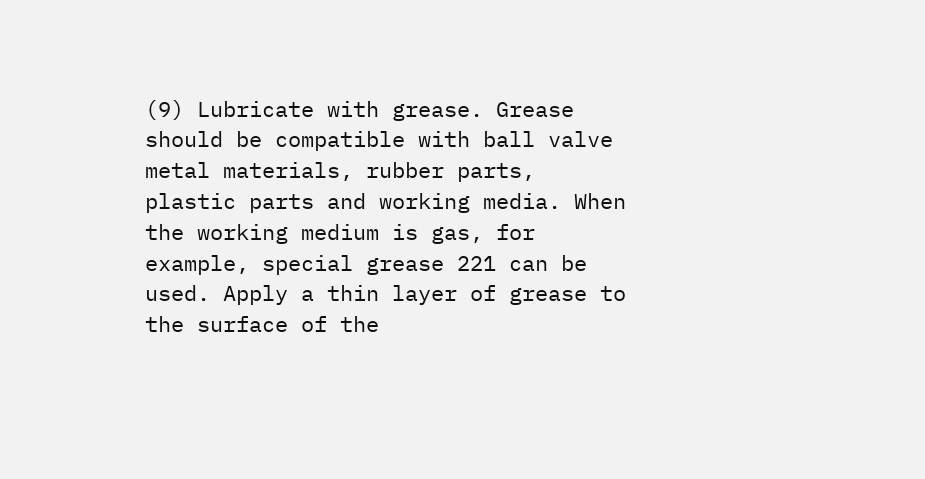(9) Lubricate with grease. Grease should be compatible with ball valve metal materials, rubber parts, plastic parts and working media. When the working medium is gas, for example, special grease 221 can be used. Apply a thin layer of grease to the surface of the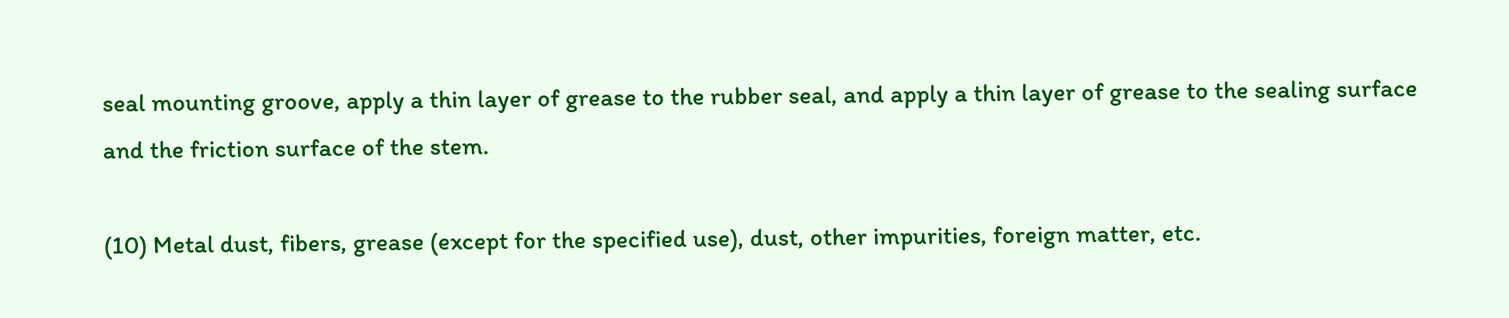seal mounting groove, apply a thin layer of grease to the rubber seal, and apply a thin layer of grease to the sealing surface and the friction surface of the stem.

(10) Metal dust, fibers, grease (except for the specified use), dust, other impurities, foreign matter, etc.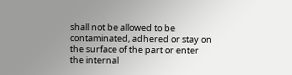shall not be allowed to be contaminated, adhered or stay on the surface of the part or enter the internal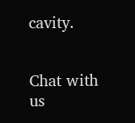cavity.


Chat with us